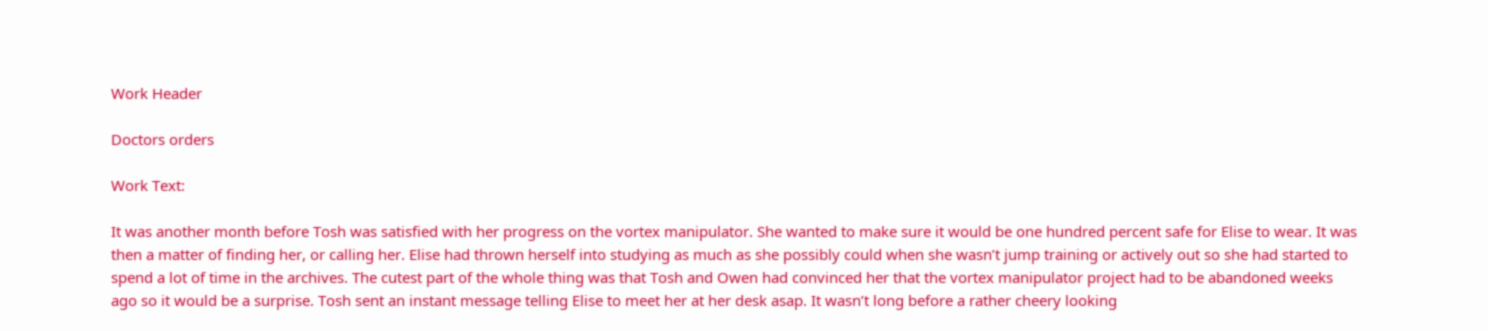Work Header

Doctors orders

Work Text:

It was another month before Tosh was satisfied with her progress on the vortex manipulator. She wanted to make sure it would be one hundred percent safe for Elise to wear. It was then a matter of finding her, or calling her. Elise had thrown herself into studying as much as she possibly could when she wasn’t jump training or actively out so she had started to spend a lot of time in the archives. The cutest part of the whole thing was that Tosh and Owen had convinced her that the vortex manipulator project had to be abandoned weeks ago so it would be a surprise. Tosh sent an instant message telling Elise to meet her at her desk asap. It wasn’t long before a rather cheery looking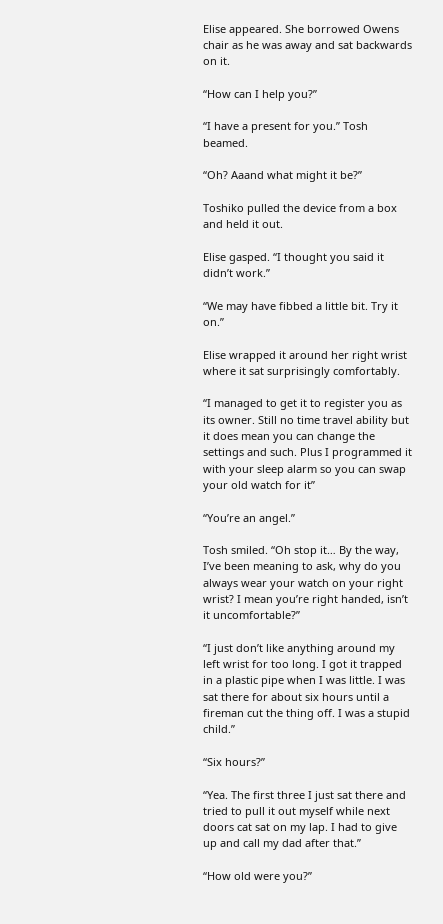Elise appeared. She borrowed Owens chair as he was away and sat backwards on it.

“How can I help you?”

“I have a present for you.” Tosh beamed.

“Oh? Aaand what might it be?”

Toshiko pulled the device from a box and held it out.

Elise gasped. “I thought you said it didn’t work.”

“We may have fibbed a little bit. Try it on.”

Elise wrapped it around her right wrist where it sat surprisingly comfortably.

“I managed to get it to register you as its owner. Still no time travel ability but it does mean you can change the settings and such. Plus I programmed it with your sleep alarm so you can swap your old watch for it”

“You’re an angel.”

Tosh smiled. “Oh stop it… By the way, I’ve been meaning to ask, why do you always wear your watch on your right wrist? I mean you’re right handed, isn’t it uncomfortable?”

“I just don’t like anything around my left wrist for too long. I got it trapped in a plastic pipe when I was little. I was sat there for about six hours until a fireman cut the thing off. I was a stupid child.”

“Six hours?”

“Yea. The first three I just sat there and tried to pull it out myself while next doors cat sat on my lap. I had to give up and call my dad after that.”

“How old were you?”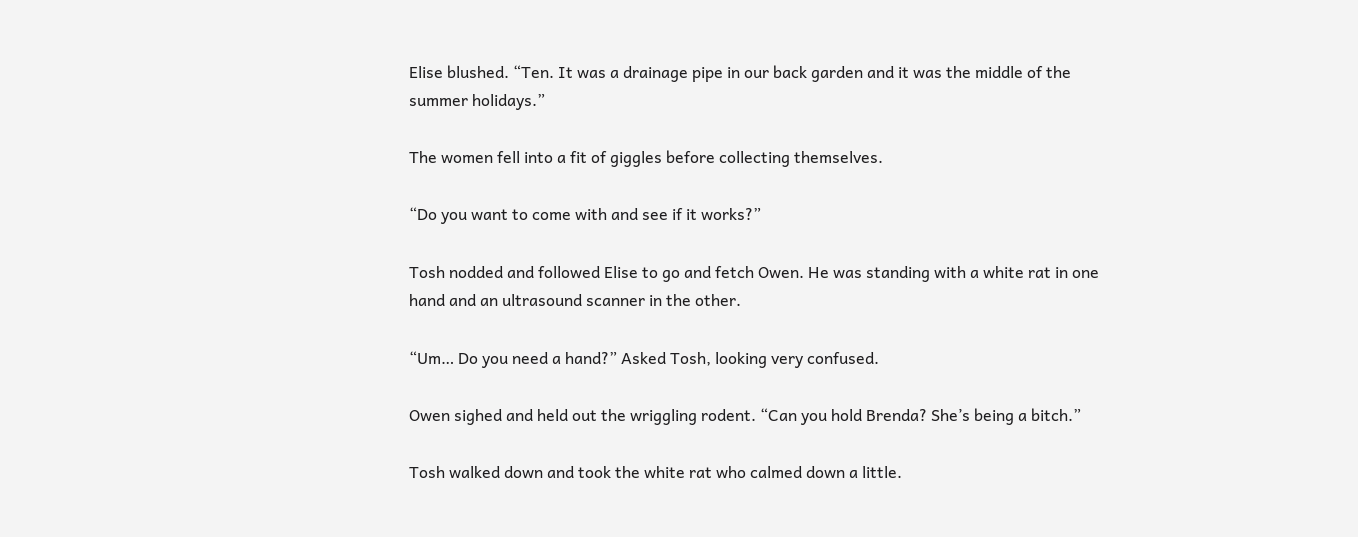Elise blushed. “Ten. It was a drainage pipe in our back garden and it was the middle of the summer holidays.”

The women fell into a fit of giggles before collecting themselves.

“Do you want to come with and see if it works?”

Tosh nodded and followed Elise to go and fetch Owen. He was standing with a white rat in one hand and an ultrasound scanner in the other.

“Um… Do you need a hand?” Asked Tosh, looking very confused.

Owen sighed and held out the wriggling rodent. “Can you hold Brenda? She’s being a bitch.”

Tosh walked down and took the white rat who calmed down a little.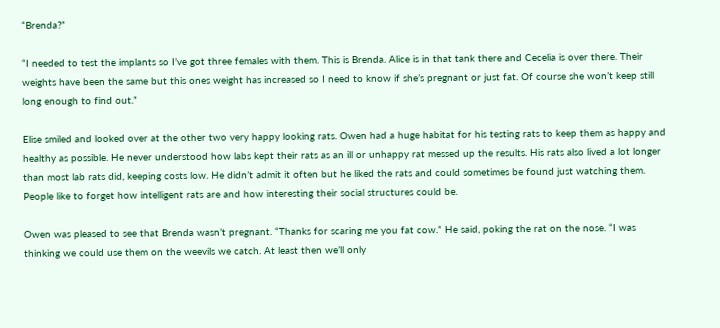“Brenda?”

“I needed to test the implants so I’ve got three females with them. This is Brenda. Alice is in that tank there and Cecelia is over there. Their weights have been the same but this ones weight has increased so I need to know if she’s pregnant or just fat. Of course she won’t keep still long enough to find out.”

Elise smiled and looked over at the other two very happy looking rats. Owen had a huge habitat for his testing rats to keep them as happy and healthy as possible. He never understood how labs kept their rats as an ill or unhappy rat messed up the results. His rats also lived a lot longer than most lab rats did, keeping costs low. He didn’t admit it often but he liked the rats and could sometimes be found just watching them. People like to forget how intelligent rats are and how interesting their social structures could be.

Owen was pleased to see that Brenda wasn’t pregnant. “Thanks for scaring me you fat cow.” He said, poking the rat on the nose. “I was thinking we could use them on the weevils we catch. At least then we’ll only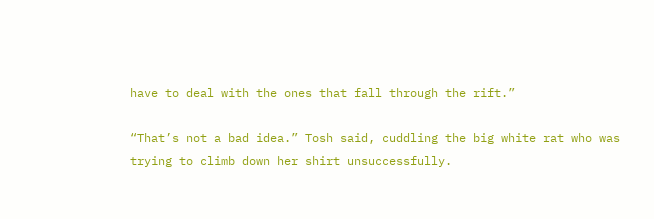have to deal with the ones that fall through the rift.”

“That’s not a bad idea.” Tosh said, cuddling the big white rat who was trying to climb down her shirt unsuccessfully.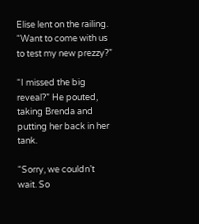Elise lent on the railing. “Want to come with us to test my new prezzy?”

“I missed the big reveal?” He pouted, taking Brenda and putting her back in her tank.

“Sorry, we couldn’t wait. So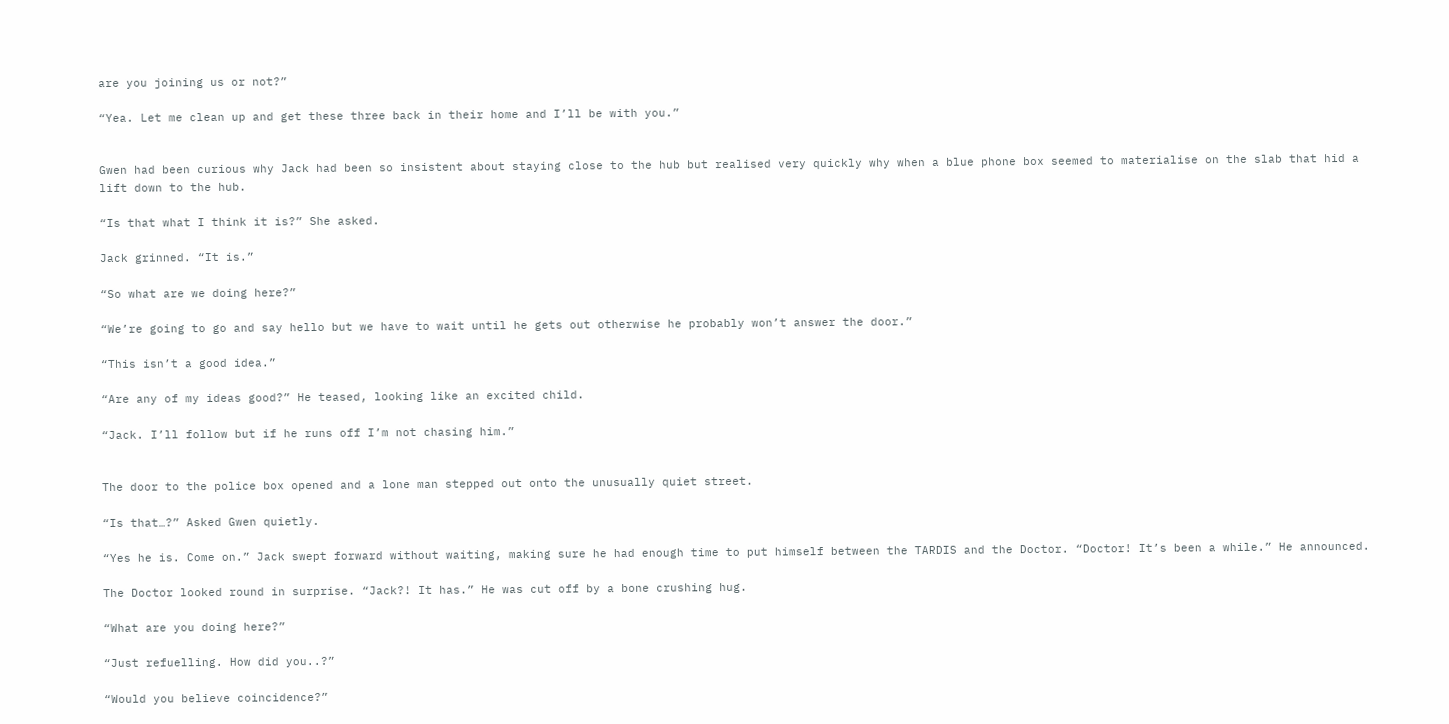are you joining us or not?”

“Yea. Let me clean up and get these three back in their home and I’ll be with you.”


Gwen had been curious why Jack had been so insistent about staying close to the hub but realised very quickly why when a blue phone box seemed to materialise on the slab that hid a lift down to the hub.

“Is that what I think it is?” She asked.

Jack grinned. “It is.”

“So what are we doing here?”

“We’re going to go and say hello but we have to wait until he gets out otherwise he probably won’t answer the door.”

“This isn’t a good idea.”

“Are any of my ideas good?” He teased, looking like an excited child.

“Jack. I’ll follow but if he runs off I’m not chasing him.”


The door to the police box opened and a lone man stepped out onto the unusually quiet street.

“Is that…?” Asked Gwen quietly.

“Yes he is. Come on.” Jack swept forward without waiting, making sure he had enough time to put himself between the TARDIS and the Doctor. “Doctor! It’s been a while.” He announced.

The Doctor looked round in surprise. “Jack?! It has.” He was cut off by a bone crushing hug.

“What are you doing here?”

“Just refuelling. How did you..?”

“Would you believe coincidence?”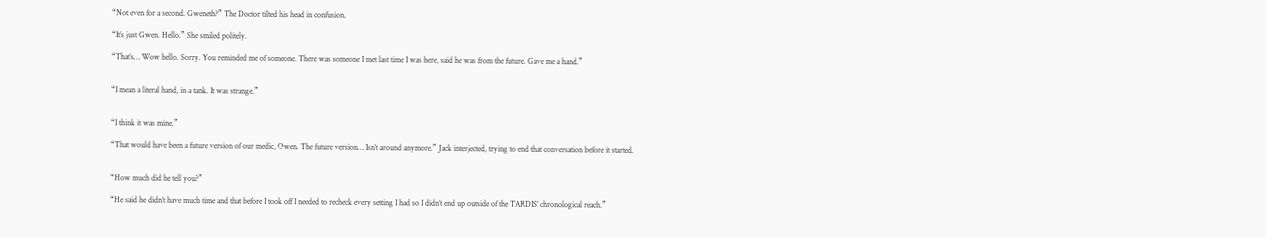“Not even for a second. Gweneth?” The Doctor tilted his head in confusion.

“It’s just Gwen. Hello.” She smiled politely.

“That’s… Wow hello. Sorry. You reminded me of someone. There was someone I met last time I was here, said he was from the future. Gave me a hand.”


“I mean a literal hand, in a tank. It was strange.”


“I think it was mine.”

“That would have been a future version of our medic, Owen. The future version… Isn’t around anymore.” Jack interjected, trying to end that conversation before it started.


“How much did he tell you?”

“He said he didn’t have much time and that before I took off I needed to recheck every setting I had so I didn’t end up outside of the TARDIS’ chronological reach.”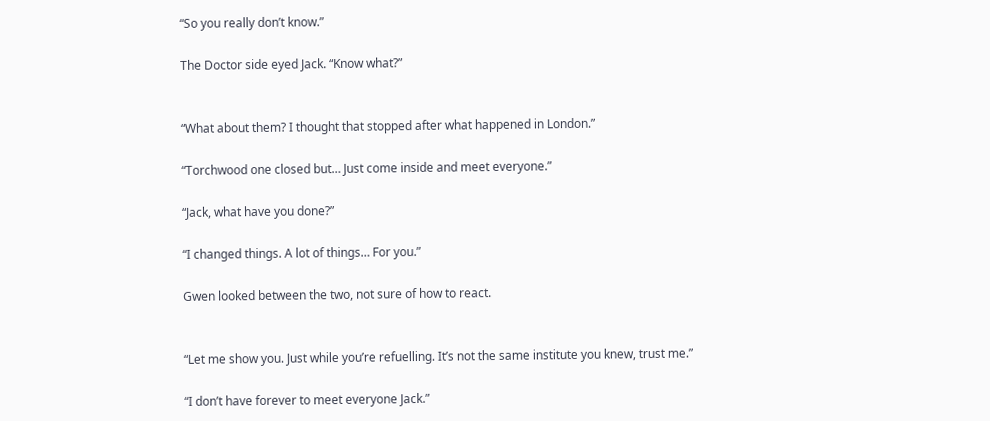“So you really don’t know.”

The Doctor side eyed Jack. “Know what?”


“What about them? I thought that stopped after what happened in London.”

“Torchwood one closed but… Just come inside and meet everyone.”

“Jack, what have you done?”

“I changed things. A lot of things… For you.”

Gwen looked between the two, not sure of how to react.


“Let me show you. Just while you’re refuelling. It’s not the same institute you knew, trust me.”

“I don’t have forever to meet everyone Jack.”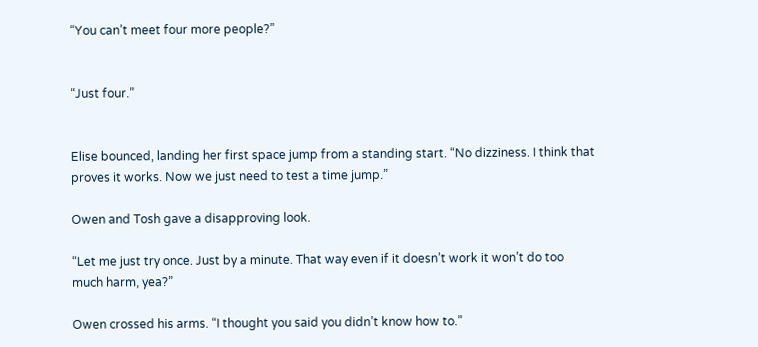“You can’t meet four more people?”


“Just four.”


Elise bounced, landing her first space jump from a standing start. “No dizziness. I think that proves it works. Now we just need to test a time jump.”

Owen and Tosh gave a disapproving look.

“Let me just try once. Just by a minute. That way even if it doesn’t work it won’t do too much harm, yea?”

Owen crossed his arms. “I thought you said you didn’t know how to.”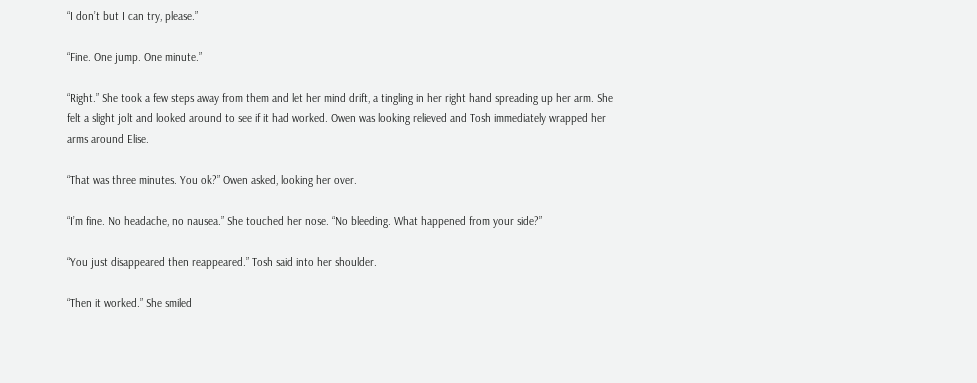“I don’t but I can try, please.”

“Fine. One jump. One minute.”

“Right.” She took a few steps away from them and let her mind drift, a tingling in her right hand spreading up her arm. She felt a slight jolt and looked around to see if it had worked. Owen was looking relieved and Tosh immediately wrapped her arms around Elise.

“That was three minutes. You ok?” Owen asked, looking her over.

“I’m fine. No headache, no nausea.” She touched her nose. “No bleeding. What happened from your side?”

“You just disappeared then reappeared.” Tosh said into her shoulder.

“Then it worked.” She smiled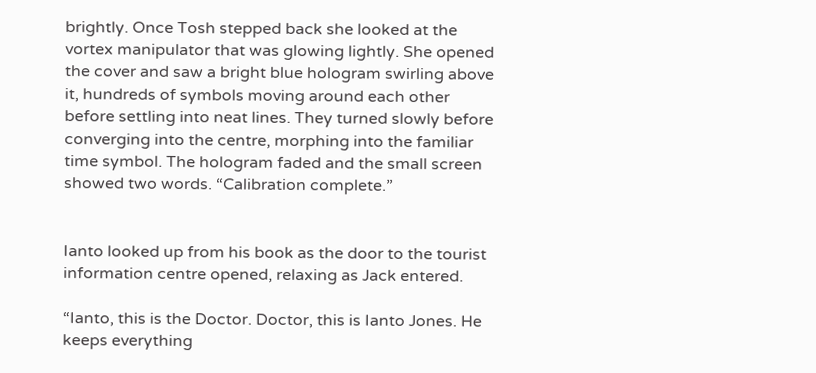brightly. Once Tosh stepped back she looked at the vortex manipulator that was glowing lightly. She opened the cover and saw a bright blue hologram swirling above it, hundreds of symbols moving around each other before settling into neat lines. They turned slowly before converging into the centre, morphing into the familiar time symbol. The hologram faded and the small screen showed two words. “Calibration complete.”


Ianto looked up from his book as the door to the tourist information centre opened, relaxing as Jack entered.

“Ianto, this is the Doctor. Doctor, this is Ianto Jones. He keeps everything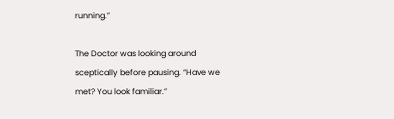running.”

The Doctor was looking around sceptically before pausing. “Have we met? You look familiar.”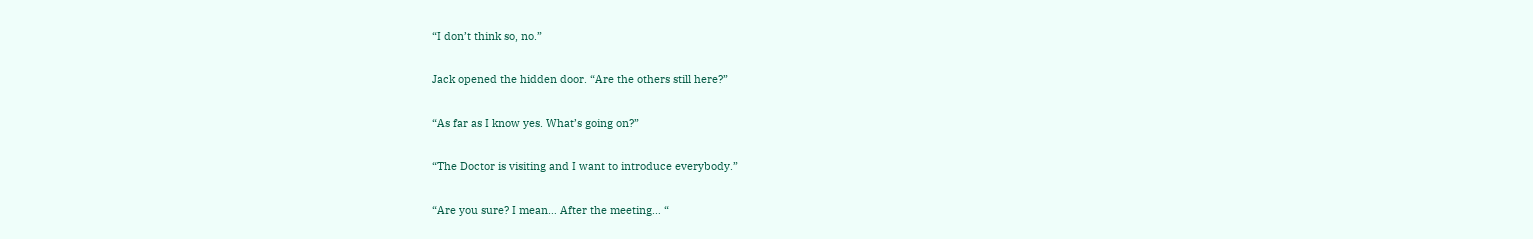“I don’t think so, no.”

Jack opened the hidden door. “Are the others still here?”

“As far as I know yes. What’s going on?”

“The Doctor is visiting and I want to introduce everybody.”

“Are you sure? I mean… After the meeting… “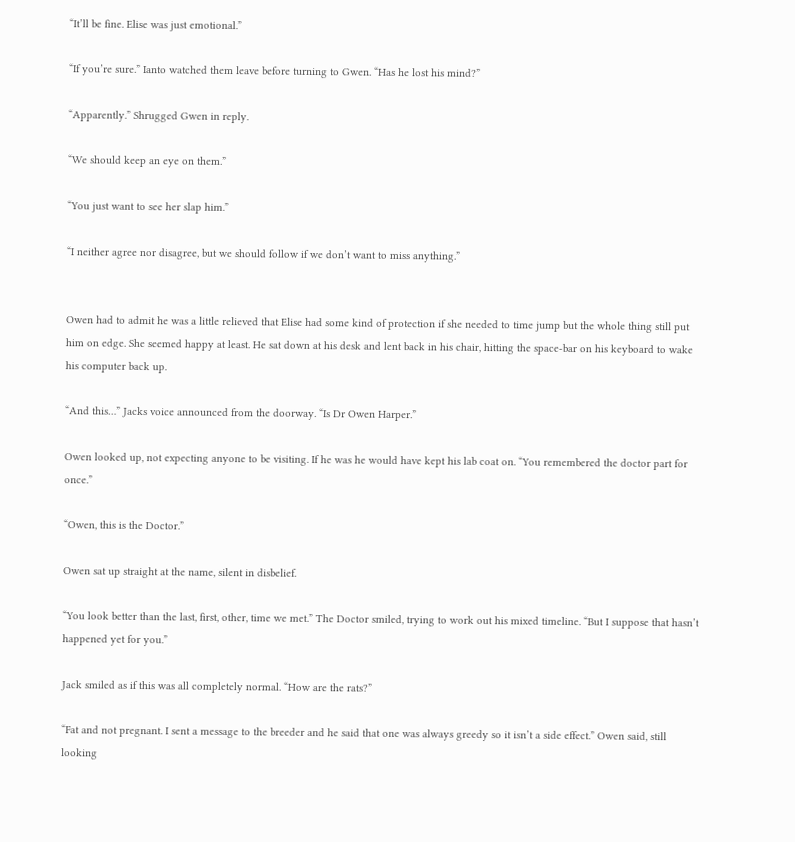“It’ll be fine. Elise was just emotional.”

“If you’re sure.” Ianto watched them leave before turning to Gwen. “Has he lost his mind?”

“Apparently.” Shrugged Gwen in reply.

“We should keep an eye on them.”

“You just want to see her slap him.”

“I neither agree nor disagree, but we should follow if we don’t want to miss anything.”


Owen had to admit he was a little relieved that Elise had some kind of protection if she needed to time jump but the whole thing still put him on edge. She seemed happy at least. He sat down at his desk and lent back in his chair, hitting the space-bar on his keyboard to wake his computer back up.

“And this…” Jacks voice announced from the doorway. “Is Dr Owen Harper.”

Owen looked up, not expecting anyone to be visiting. If he was he would have kept his lab coat on. “You remembered the doctor part for once.”

“Owen, this is the Doctor.”

Owen sat up straight at the name, silent in disbelief.

“You look better than the last, first, other, time we met.” The Doctor smiled, trying to work out his mixed timeline. “But I suppose that hasn’t happened yet for you.”

Jack smiled as if this was all completely normal. “How are the rats?”

“Fat and not pregnant. I sent a message to the breeder and he said that one was always greedy so it isn’t a side effect.” Owen said, still looking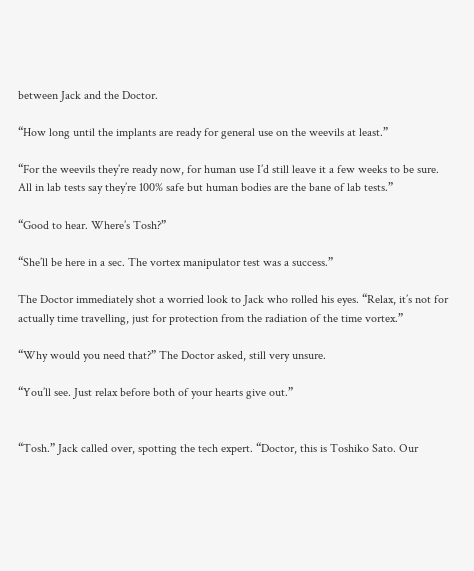between Jack and the Doctor.

“How long until the implants are ready for general use on the weevils at least.”

“For the weevils they’re ready now, for human use I’d still leave it a few weeks to be sure. All in lab tests say they’re 100% safe but human bodies are the bane of lab tests.”

“Good to hear. Where’s Tosh?”

“She’ll be here in a sec. The vortex manipulator test was a success.”

The Doctor immediately shot a worried look to Jack who rolled his eyes. “Relax, it’s not for actually time travelling, just for protection from the radiation of the time vortex.”

“Why would you need that?” The Doctor asked, still very unsure.

“You’ll see. Just relax before both of your hearts give out.”


“Tosh.” Jack called over, spotting the tech expert. “Doctor, this is Toshiko Sato. Our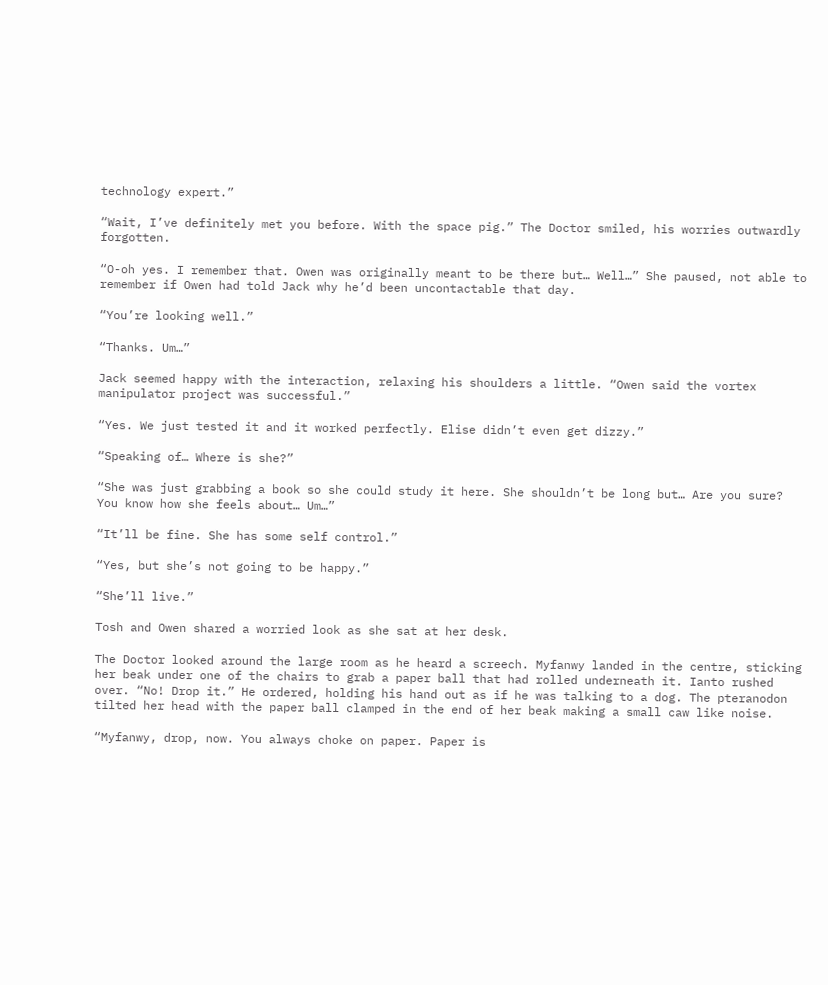technology expert.”

“Wait, I’ve definitely met you before. With the space pig.” The Doctor smiled, his worries outwardly forgotten.

“O-oh yes. I remember that. Owen was originally meant to be there but… Well…” She paused, not able to remember if Owen had told Jack why he’d been uncontactable that day.

“You’re looking well.”

“Thanks. Um…”

Jack seemed happy with the interaction, relaxing his shoulders a little. “Owen said the vortex manipulator project was successful.”

“Yes. We just tested it and it worked perfectly. Elise didn’t even get dizzy.”

“Speaking of… Where is she?”

“She was just grabbing a book so she could study it here. She shouldn’t be long but… Are you sure? You know how she feels about… Um…”

“It’ll be fine. She has some self control.”

“Yes, but she’s not going to be happy.”

“She’ll live.”

Tosh and Owen shared a worried look as she sat at her desk.

The Doctor looked around the large room as he heard a screech. Myfanwy landed in the centre, sticking her beak under one of the chairs to grab a paper ball that had rolled underneath it. Ianto rushed over. “No! Drop it.” He ordered, holding his hand out as if he was talking to a dog. The pteranodon tilted her head with the paper ball clamped in the end of her beak making a small caw like noise.

“Myfanwy, drop, now. You always choke on paper. Paper is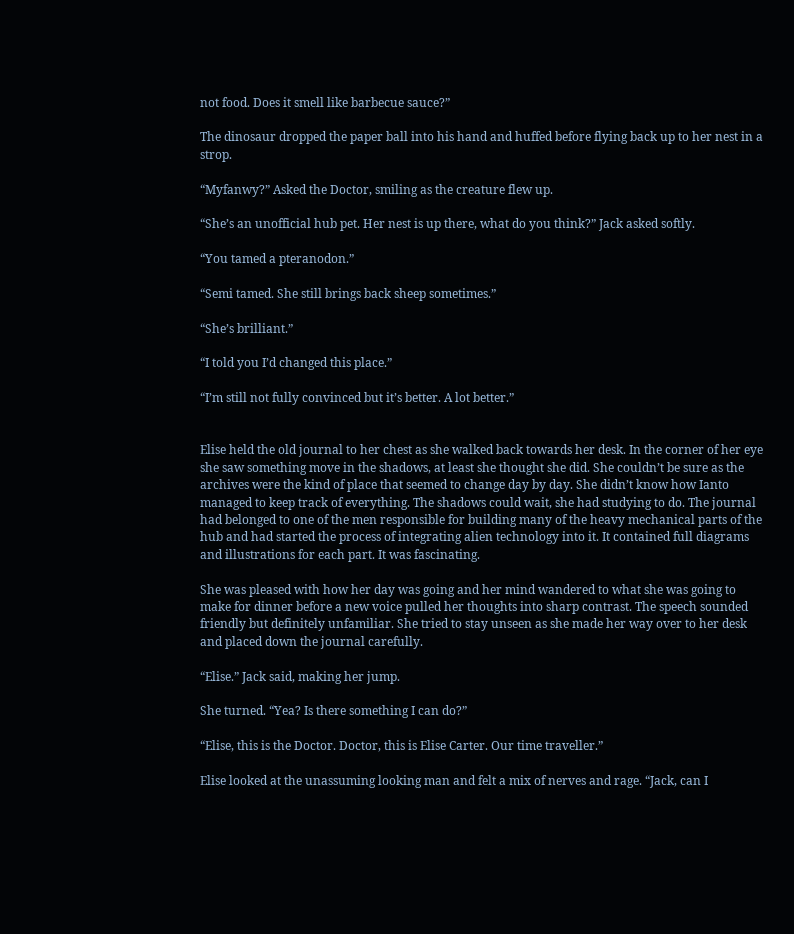not food. Does it smell like barbecue sauce?”

The dinosaur dropped the paper ball into his hand and huffed before flying back up to her nest in a strop.

“Myfanwy?” Asked the Doctor, smiling as the creature flew up.

“She’s an unofficial hub pet. Her nest is up there, what do you think?” Jack asked softly.

“You tamed a pteranodon.”

“Semi tamed. She still brings back sheep sometimes.”

“She’s brilliant.”

“I told you I’d changed this place.”

“I’m still not fully convinced but it’s better. A lot better.”


Elise held the old journal to her chest as she walked back towards her desk. In the corner of her eye she saw something move in the shadows, at least she thought she did. She couldn’t be sure as the archives were the kind of place that seemed to change day by day. She didn’t know how Ianto managed to keep track of everything. The shadows could wait, she had studying to do. The journal had belonged to one of the men responsible for building many of the heavy mechanical parts of the hub and had started the process of integrating alien technology into it. It contained full diagrams and illustrations for each part. It was fascinating.

She was pleased with how her day was going and her mind wandered to what she was going to make for dinner before a new voice pulled her thoughts into sharp contrast. The speech sounded friendly but definitely unfamiliar. She tried to stay unseen as she made her way over to her desk and placed down the journal carefully.

“Elise.” Jack said, making her jump.

She turned. “Yea? Is there something I can do?”

“Elise, this is the Doctor. Doctor, this is Elise Carter. Our time traveller.”

Elise looked at the unassuming looking man and felt a mix of nerves and rage. “Jack, can I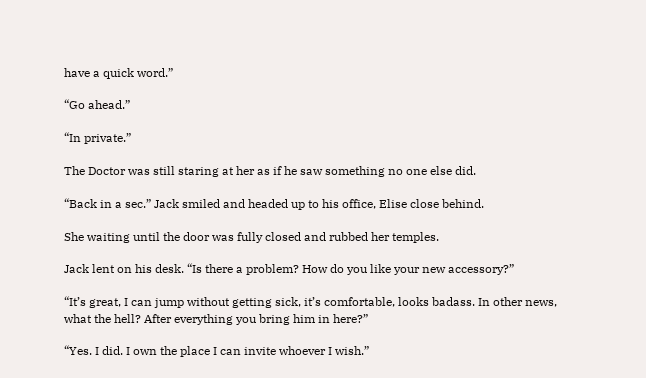have a quick word.”

“Go ahead.”

“In private.”

The Doctor was still staring at her as if he saw something no one else did.

“Back in a sec.” Jack smiled and headed up to his office, Elise close behind.

She waiting until the door was fully closed and rubbed her temples.

Jack lent on his desk. “Is there a problem? How do you like your new accessory?”

“It’s great, I can jump without getting sick, it’s comfortable, looks badass. In other news, what the hell? After everything you bring him in here?”

“Yes. I did. I own the place I can invite whoever I wish.”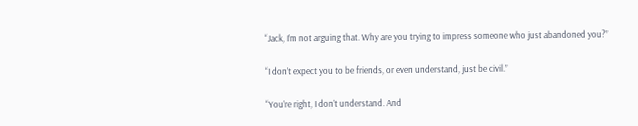“Jack, I’m not arguing that. Why are you trying to impress someone who just abandoned you?”

“I don’t expect you to be friends, or even understand, just be civil.”

“You’re right, I don’t understand. And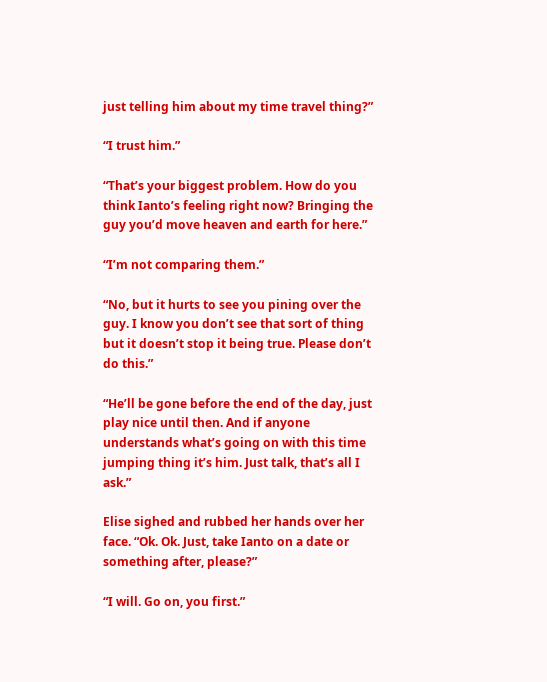just telling him about my time travel thing?”

“I trust him.”

“That’s your biggest problem. How do you think Ianto’s feeling right now? Bringing the guy you’d move heaven and earth for here.”

“I’m not comparing them.”

“No, but it hurts to see you pining over the guy. I know you don’t see that sort of thing but it doesn’t stop it being true. Please don’t do this.”

“He’ll be gone before the end of the day, just play nice until then. And if anyone understands what’s going on with this time jumping thing it’s him. Just talk, that’s all I ask.”

Elise sighed and rubbed her hands over her face. “Ok. Ok. Just, take Ianto on a date or something after, please?”

“I will. Go on, you first.”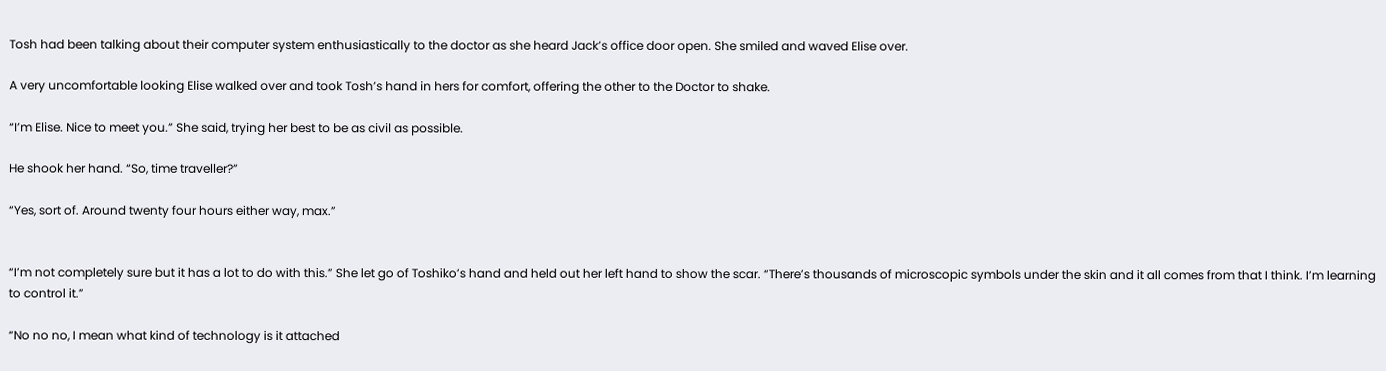Tosh had been talking about their computer system enthusiastically to the doctor as she heard Jack’s office door open. She smiled and waved Elise over.

A very uncomfortable looking Elise walked over and took Tosh’s hand in hers for comfort, offering the other to the Doctor to shake.

“I’m Elise. Nice to meet you.” She said, trying her best to be as civil as possible.

He shook her hand. “So, time traveller?”

“Yes, sort of. Around twenty four hours either way, max.”


“I’m not completely sure but it has a lot to do with this.” She let go of Toshiko’s hand and held out her left hand to show the scar. “There’s thousands of microscopic symbols under the skin and it all comes from that I think. I’m learning to control it.”

“No no no, I mean what kind of technology is it attached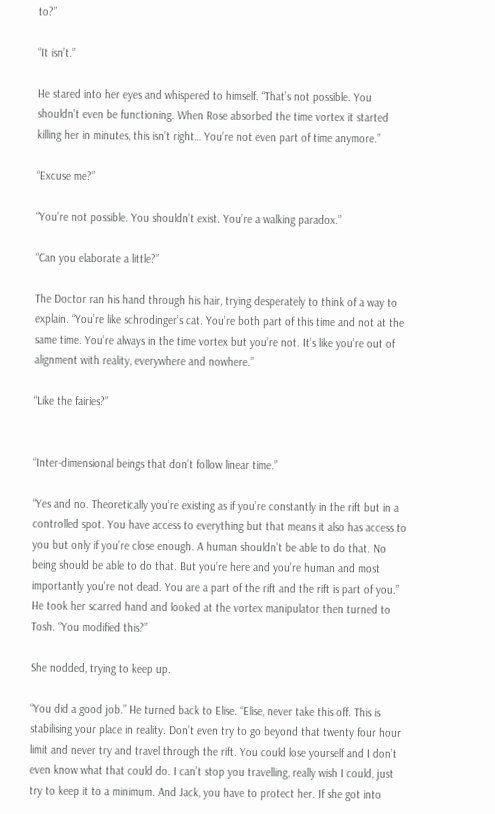to?”

“It isn’t.”

He stared into her eyes and whispered to himself. “That’s not possible. You shouldn’t even be functioning. When Rose absorbed the time vortex it started killing her in minutes, this isn’t right… You’re not even part of time anymore.”

“Excuse me?”

“You’re not possible. You shouldn’t exist. You’re a walking paradox.”

“Can you elaborate a little?”

The Doctor ran his hand through his hair, trying desperately to think of a way to explain. “You’re like schrodinger’s cat. You’re both part of this time and not at the same time. You’re always in the time vortex but you’re not. It’s like you’re out of alignment with reality, everywhere and nowhere.”

“Like the fairies?”


“Inter-dimensional beings that don’t follow linear time.”

“Yes and no. Theoretically you’re existing as if you’re constantly in the rift but in a controlled spot. You have access to everything but that means it also has access to you but only if you’re close enough. A human shouldn’t be able to do that. No being should be able to do that. But you’re here and you’re human and most importantly you’re not dead. You are a part of the rift and the rift is part of you.” He took her scarred hand and looked at the vortex manipulator then turned to Tosh. “You modified this?”

She nodded, trying to keep up.

“You did a good job.” He turned back to Elise. “Elise, never take this off. This is stabilising your place in reality. Don’t even try to go beyond that twenty four hour limit and never try and travel through the rift. You could lose yourself and I don’t even know what that could do. I can’t stop you travelling, really wish I could, just try to keep it to a minimum. And Jack, you have to protect her. If she got into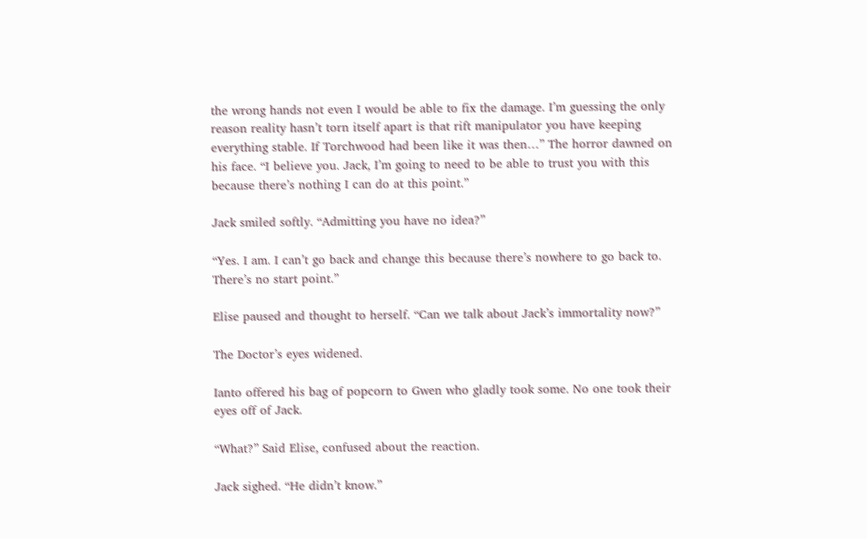the wrong hands not even I would be able to fix the damage. I’m guessing the only reason reality hasn’t torn itself apart is that rift manipulator you have keeping everything stable. If Torchwood had been like it was then…” The horror dawned on his face. “I believe you. Jack, I’m going to need to be able to trust you with this because there’s nothing I can do at this point.”

Jack smiled softly. “Admitting you have no idea?”

“Yes. I am. I can’t go back and change this because there’s nowhere to go back to. There’s no start point.”

Elise paused and thought to herself. “Can we talk about Jack’s immortality now?”

The Doctor’s eyes widened.

Ianto offered his bag of popcorn to Gwen who gladly took some. No one took their eyes off of Jack.

“What?” Said Elise, confused about the reaction.

Jack sighed. “He didn’t know.”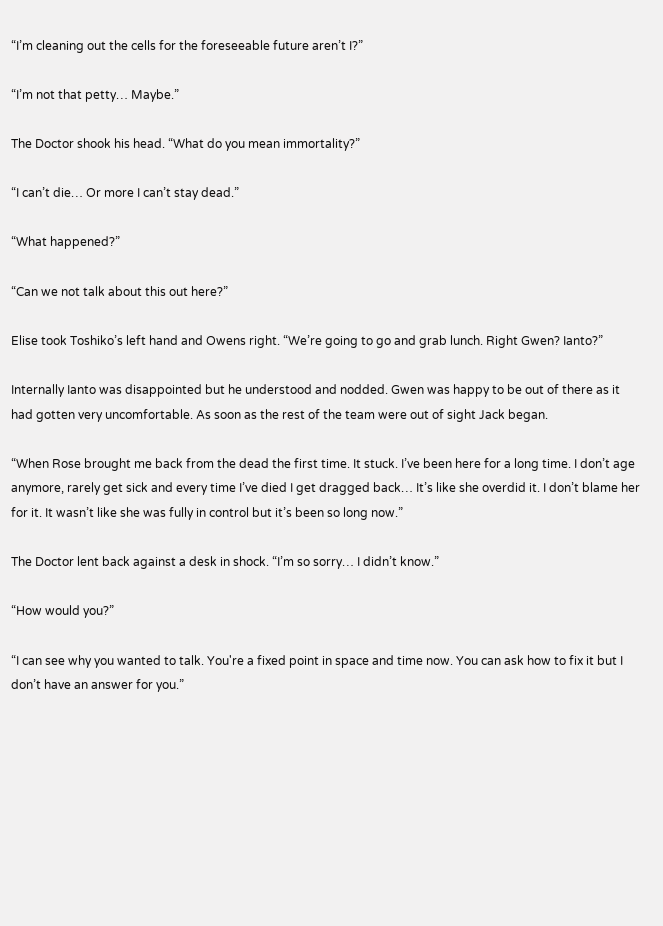“I’m cleaning out the cells for the foreseeable future aren’t I?”

“I’m not that petty… Maybe.”

The Doctor shook his head. “What do you mean immortality?”

“I can’t die… Or more I can’t stay dead.”

“What happened?”

“Can we not talk about this out here?”

Elise took Toshiko’s left hand and Owens right. “We’re going to go and grab lunch. Right Gwen? Ianto?”

Internally Ianto was disappointed but he understood and nodded. Gwen was happy to be out of there as it had gotten very uncomfortable. As soon as the rest of the team were out of sight Jack began.

“When Rose brought me back from the dead the first time. It stuck. I’ve been here for a long time. I don’t age anymore, rarely get sick and every time I’ve died I get dragged back… It’s like she overdid it. I don’t blame her for it. It wasn’t like she was fully in control but it’s been so long now.”

The Doctor lent back against a desk in shock. “I’m so sorry… I didn’t know.”

“How would you?”

“I can see why you wanted to talk. You're a fixed point in space and time now. You can ask how to fix it but I don’t have an answer for you.”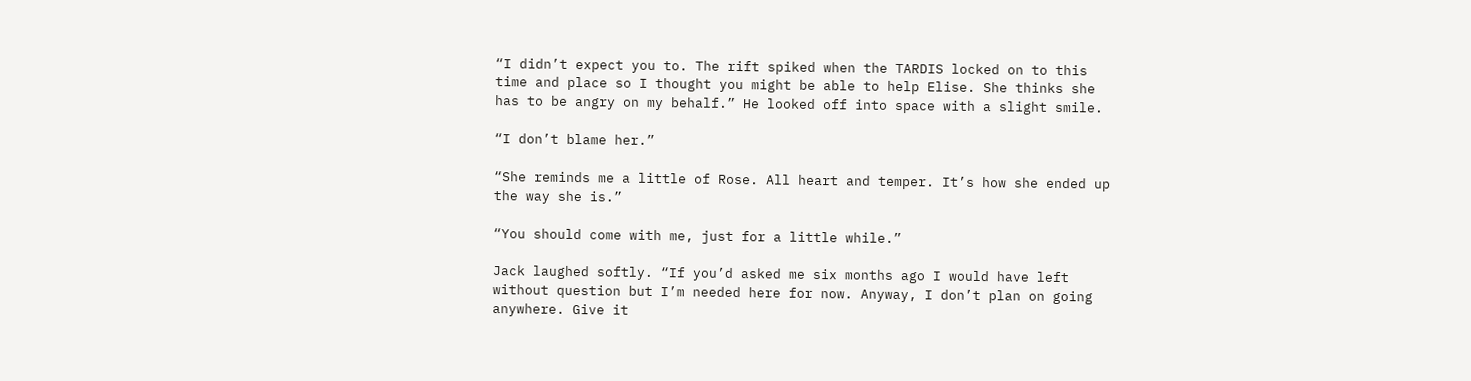“I didn’t expect you to. The rift spiked when the TARDIS locked on to this time and place so I thought you might be able to help Elise. She thinks she has to be angry on my behalf.” He looked off into space with a slight smile.

“I don’t blame her.”

“She reminds me a little of Rose. All heart and temper. It’s how she ended up the way she is.”

“You should come with me, just for a little while.”

Jack laughed softly. “If you’d asked me six months ago I would have left without question but I’m needed here for now. Anyway, I don’t plan on going anywhere. Give it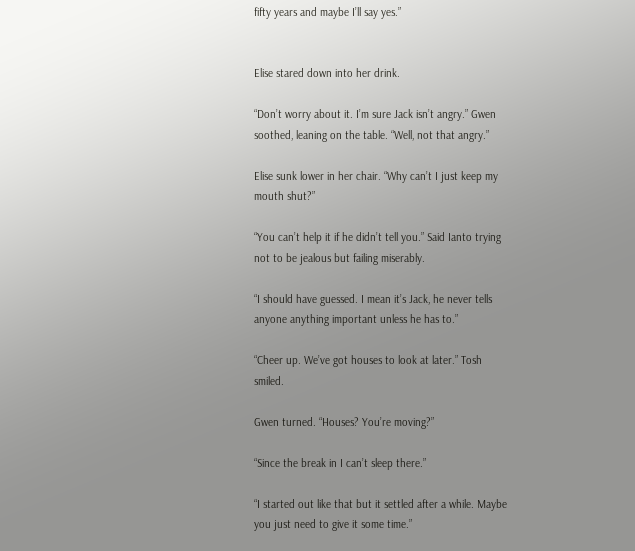fifty years and maybe I’ll say yes.”


Elise stared down into her drink.

“Don’t worry about it. I’m sure Jack isn’t angry.” Gwen soothed, leaning on the table. “Well, not that angry.”

Elise sunk lower in her chair. “Why can’t I just keep my mouth shut?”

“You can’t help it if he didn’t tell you.” Said Ianto trying not to be jealous but failing miserably.

“I should have guessed. I mean it’s Jack, he never tells anyone anything important unless he has to.”

“Cheer up. We’ve got houses to look at later.” Tosh smiled.

Gwen turned. “Houses? You’re moving?”

“Since the break in I can’t sleep there.”

“I started out like that but it settled after a while. Maybe you just need to give it some time.”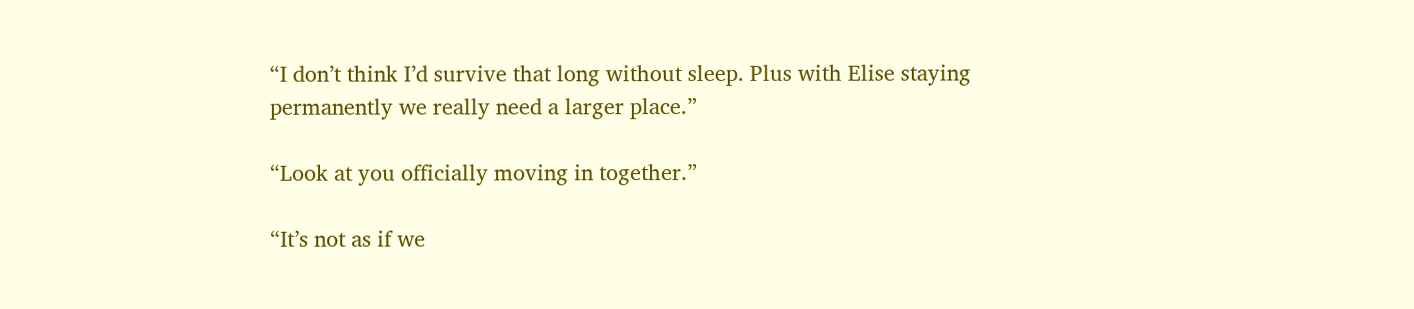“I don’t think I’d survive that long without sleep. Plus with Elise staying permanently we really need a larger place.”

“Look at you officially moving in together.”

“It’s not as if we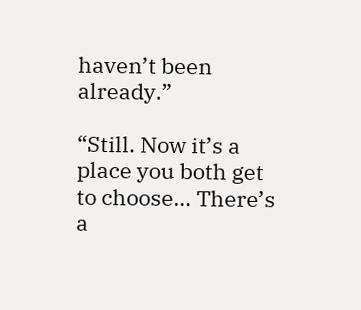haven’t been already.”

“Still. Now it’s a place you both get to choose… There’s a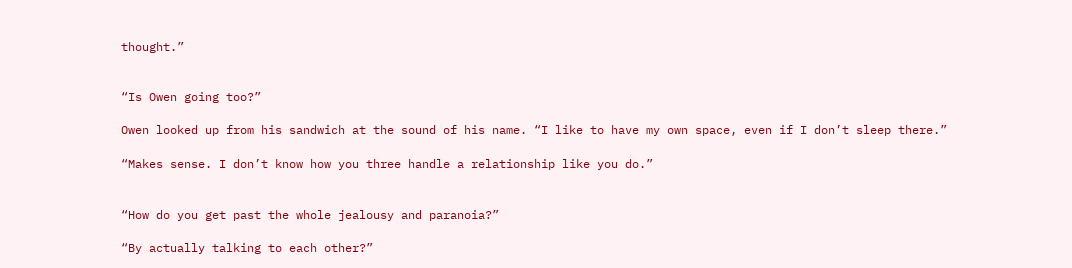thought.”


“Is Owen going too?”

Owen looked up from his sandwich at the sound of his name. “I like to have my own space, even if I don’t sleep there.”

“Makes sense. I don’t know how you three handle a relationship like you do.”


“How do you get past the whole jealousy and paranoia?”

“By actually talking to each other?”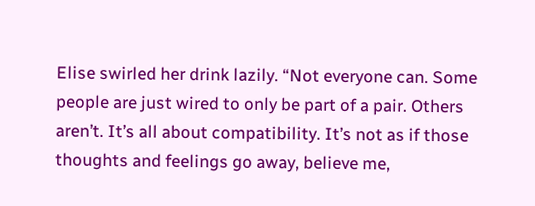Elise swirled her drink lazily. “Not everyone can. Some people are just wired to only be part of a pair. Others aren’t. It’s all about compatibility. It’s not as if those thoughts and feelings go away, believe me,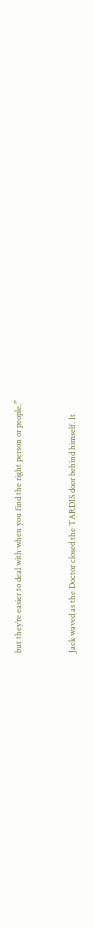but they’re easier to deal with when you find the right person or people.”


Jack waved as the Doctor closed the TARDIS door behind himself. It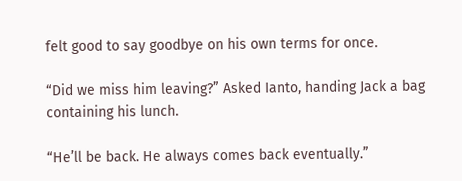felt good to say goodbye on his own terms for once.

“Did we miss him leaving?” Asked Ianto, handing Jack a bag containing his lunch.

“He’ll be back. He always comes back eventually.”